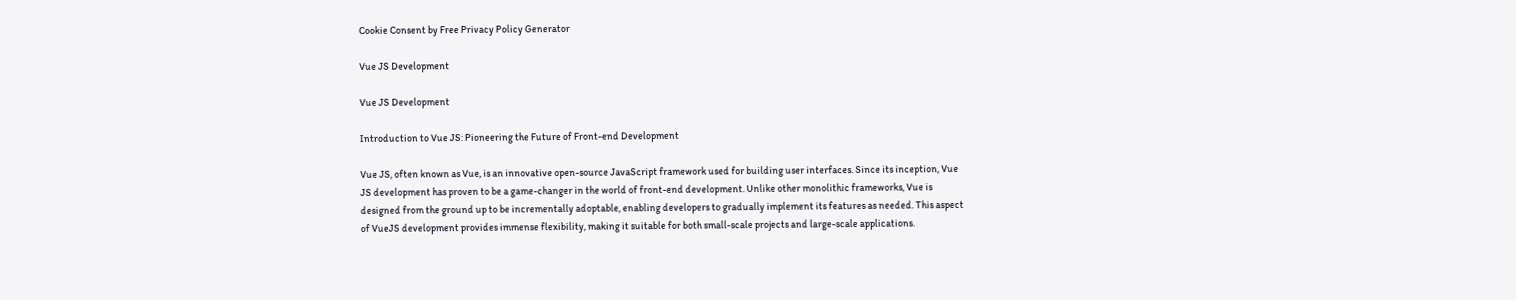Cookie Consent by Free Privacy Policy Generator

Vue JS Development

Vue JS Development

Introduction to Vue JS: Pioneering the Future of Front-end Development

Vue JS, often known as Vue, is an innovative open-source JavaScript framework used for building user interfaces. Since its inception, Vue JS development has proven to be a game-changer in the world of front-end development. Unlike other monolithic frameworks, Vue is designed from the ground up to be incrementally adoptable, enabling developers to gradually implement its features as needed. This aspect of VueJS development provides immense flexibility, making it suitable for both small-scale projects and large-scale applications.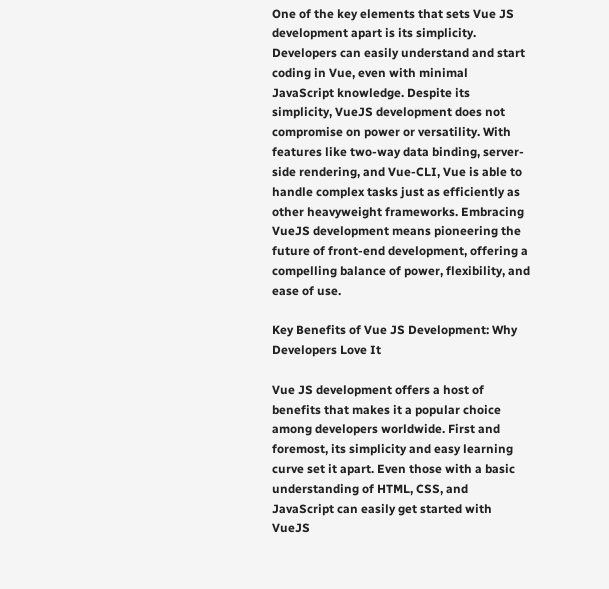One of the key elements that sets Vue JS development apart is its simplicity. Developers can easily understand and start coding in Vue, even with minimal JavaScript knowledge. Despite its simplicity, VueJS development does not compromise on power or versatility. With features like two-way data binding, server-side rendering, and Vue-CLI, Vue is able to handle complex tasks just as efficiently as other heavyweight frameworks. Embracing VueJS development means pioneering the future of front-end development, offering a compelling balance of power, flexibility, and ease of use.

Key Benefits of Vue JS Development: Why Developers Love It

Vue JS development offers a host of benefits that makes it a popular choice among developers worldwide. First and foremost, its simplicity and easy learning curve set it apart. Even those with a basic understanding of HTML, CSS, and JavaScript can easily get started with VueJS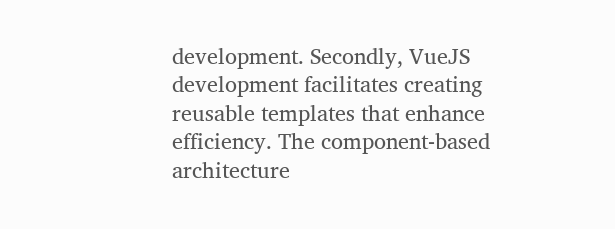development. Secondly, VueJS development facilitates creating reusable templates that enhance efficiency. The component-based architecture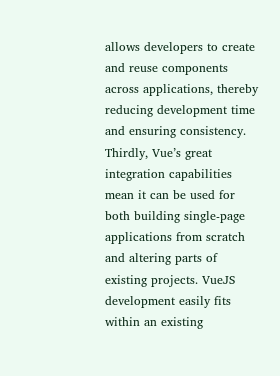allows developers to create and reuse components across applications, thereby reducing development time and ensuring consistency. Thirdly, Vue’s great integration capabilities mean it can be used for both building single-page applications from scratch and altering parts of existing projects. VueJS development easily fits within an existing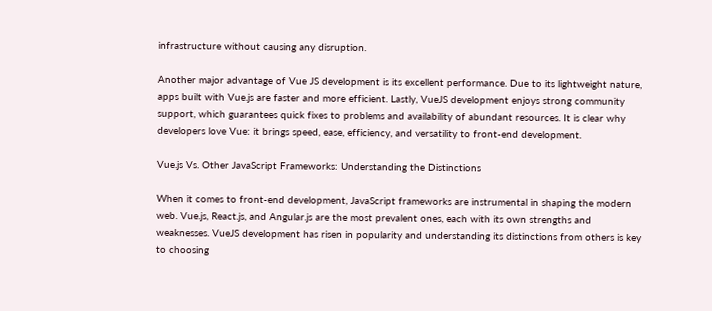infrastructure without causing any disruption.

Another major advantage of Vue JS development is its excellent performance. Due to its lightweight nature, apps built with Vue.js are faster and more efficient. Lastly, VueJS development enjoys strong community support, which guarantees quick fixes to problems and availability of abundant resources. It is clear why developers love Vue: it brings speed, ease, efficiency, and versatility to front-end development.

Vue.js Vs. Other JavaScript Frameworks: Understanding the Distinctions

When it comes to front-end development, JavaScript frameworks are instrumental in shaping the modern web. Vue.js, React.js, and Angular.js are the most prevalent ones, each with its own strengths and weaknesses. VueJS development has risen in popularity and understanding its distinctions from others is key to choosing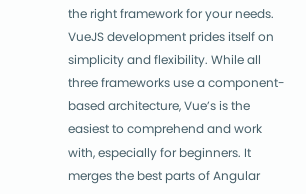the right framework for your needs. VueJS development prides itself on simplicity and flexibility. While all three frameworks use a component-based architecture, Vue’s is the easiest to comprehend and work with, especially for beginners. It merges the best parts of Angular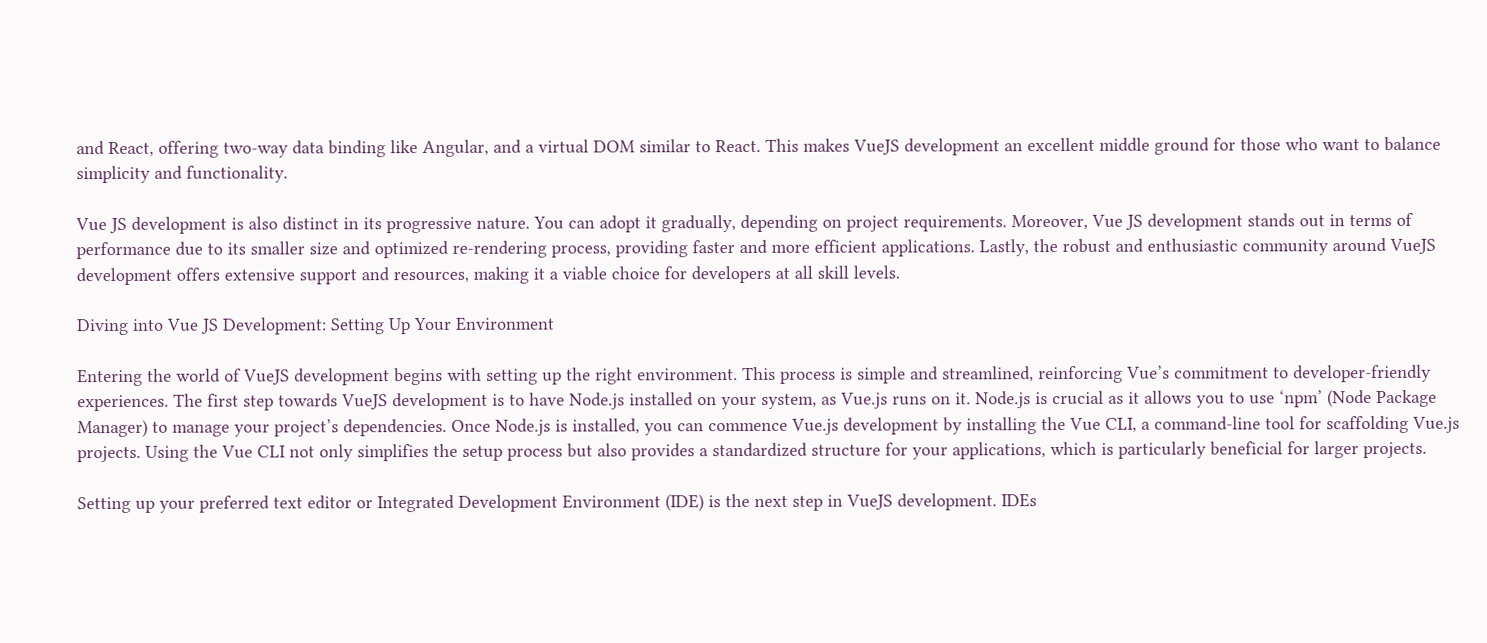and React, offering two-way data binding like Angular, and a virtual DOM similar to React. This makes VueJS development an excellent middle ground for those who want to balance simplicity and functionality.

Vue JS development is also distinct in its progressive nature. You can adopt it gradually, depending on project requirements. Moreover, Vue JS development stands out in terms of performance due to its smaller size and optimized re-rendering process, providing faster and more efficient applications. Lastly, the robust and enthusiastic community around VueJS development offers extensive support and resources, making it a viable choice for developers at all skill levels.

Diving into Vue JS Development: Setting Up Your Environment

Entering the world of VueJS development begins with setting up the right environment. This process is simple and streamlined, reinforcing Vue’s commitment to developer-friendly experiences. The first step towards VueJS development is to have Node.js installed on your system, as Vue.js runs on it. Node.js is crucial as it allows you to use ‘npm’ (Node Package Manager) to manage your project’s dependencies. Once Node.js is installed, you can commence Vue.js development by installing the Vue CLI, a command-line tool for scaffolding Vue.js projects. Using the Vue CLI not only simplifies the setup process but also provides a standardized structure for your applications, which is particularly beneficial for larger projects.

Setting up your preferred text editor or Integrated Development Environment (IDE) is the next step in VueJS development. IDEs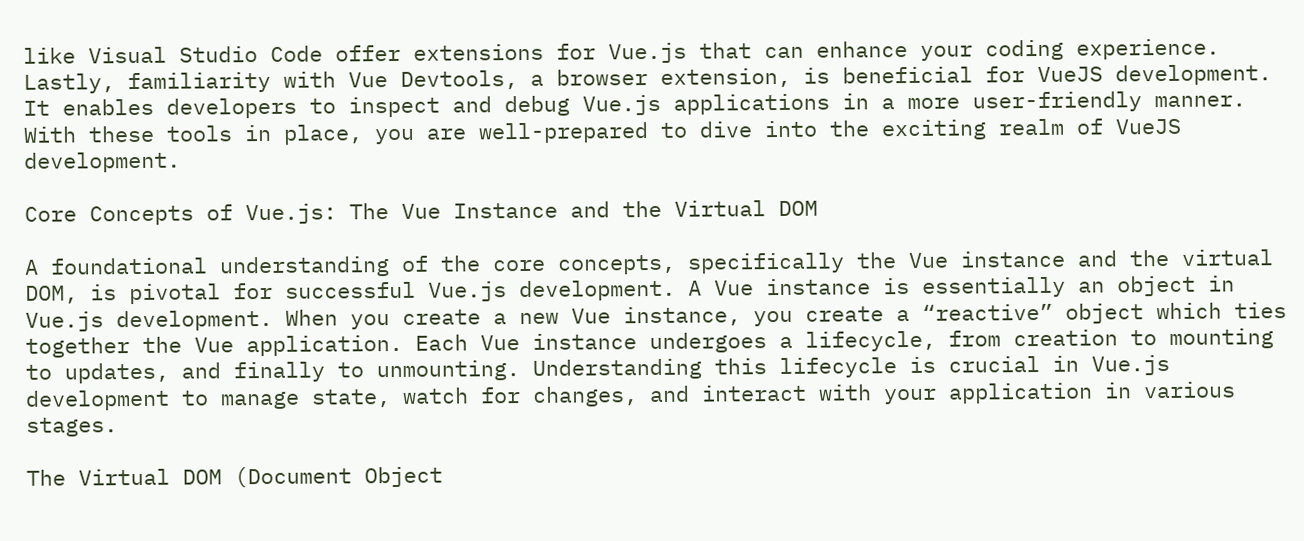like Visual Studio Code offer extensions for Vue.js that can enhance your coding experience. Lastly, familiarity with Vue Devtools, a browser extension, is beneficial for VueJS development. It enables developers to inspect and debug Vue.js applications in a more user-friendly manner. With these tools in place, you are well-prepared to dive into the exciting realm of VueJS development.

Core Concepts of Vue.js: The Vue Instance and the Virtual DOM

A foundational understanding of the core concepts, specifically the Vue instance and the virtual DOM, is pivotal for successful Vue.js development. A Vue instance is essentially an object in Vue.js development. When you create a new Vue instance, you create a “reactive” object which ties together the Vue application. Each Vue instance undergoes a lifecycle, from creation to mounting to updates, and finally to unmounting. Understanding this lifecycle is crucial in Vue.js development to manage state, watch for changes, and interact with your application in various stages.

The Virtual DOM (Document Object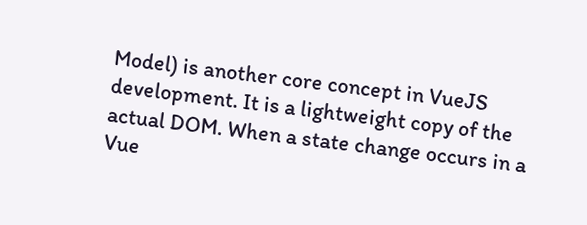Model) is another core concept in VueJS development. It is a lightweight copy of the actual DOM. When a state change occurs in a Vue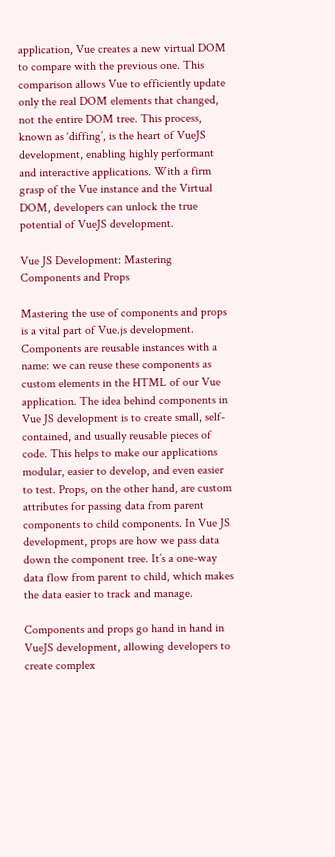application, Vue creates a new virtual DOM to compare with the previous one. This comparison allows Vue to efficiently update only the real DOM elements that changed, not the entire DOM tree. This process, known as ‘diffing’, is the heart of VueJS development, enabling highly performant and interactive applications. With a firm grasp of the Vue instance and the Virtual DOM, developers can unlock the true potential of VueJS development.

Vue JS Development: Mastering Components and Props

Mastering the use of components and props is a vital part of Vue.js development. Components are reusable instances with a name: we can reuse these components as custom elements in the HTML of our Vue application. The idea behind components in Vue JS development is to create small, self-contained, and usually reusable pieces of code. This helps to make our applications modular, easier to develop, and even easier to test. Props, on the other hand, are custom attributes for passing data from parent components to child components. In Vue JS development, props are how we pass data down the component tree. It’s a one-way data flow from parent to child, which makes the data easier to track and manage.

Components and props go hand in hand in VueJS development, allowing developers to create complex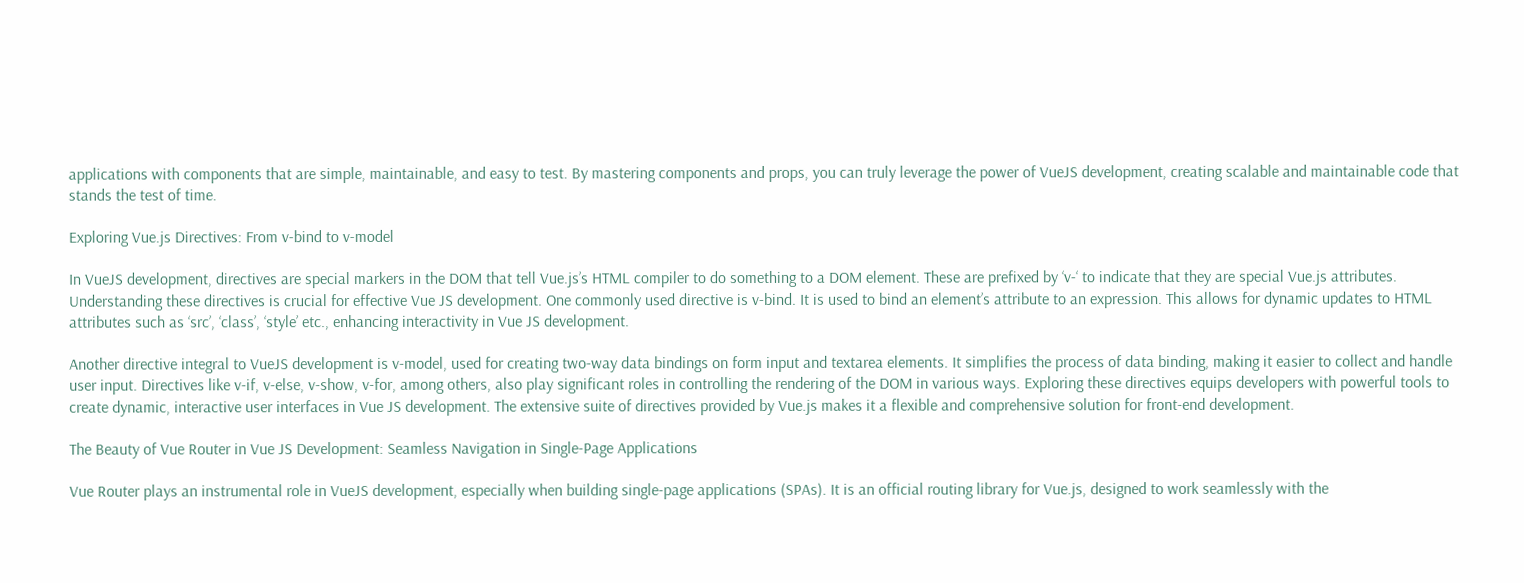applications with components that are simple, maintainable, and easy to test. By mastering components and props, you can truly leverage the power of VueJS development, creating scalable and maintainable code that stands the test of time.

Exploring Vue.js Directives: From v-bind to v-model

In VueJS development, directives are special markers in the DOM that tell Vue.js’s HTML compiler to do something to a DOM element. These are prefixed by ‘v-‘ to indicate that they are special Vue.js attributes. Understanding these directives is crucial for effective Vue JS development. One commonly used directive is v-bind. It is used to bind an element’s attribute to an expression. This allows for dynamic updates to HTML attributes such as ‘src’, ‘class’, ‘style’ etc., enhancing interactivity in Vue JS development.

Another directive integral to VueJS development is v-model, used for creating two-way data bindings on form input and textarea elements. It simplifies the process of data binding, making it easier to collect and handle user input. Directives like v-if, v-else, v-show, v-for, among others, also play significant roles in controlling the rendering of the DOM in various ways. Exploring these directives equips developers with powerful tools to create dynamic, interactive user interfaces in Vue JS development. The extensive suite of directives provided by Vue.js makes it a flexible and comprehensive solution for front-end development.

The Beauty of Vue Router in Vue JS Development: Seamless Navigation in Single-Page Applications

Vue Router plays an instrumental role in VueJS development, especially when building single-page applications (SPAs). It is an official routing library for Vue.js, designed to work seamlessly with the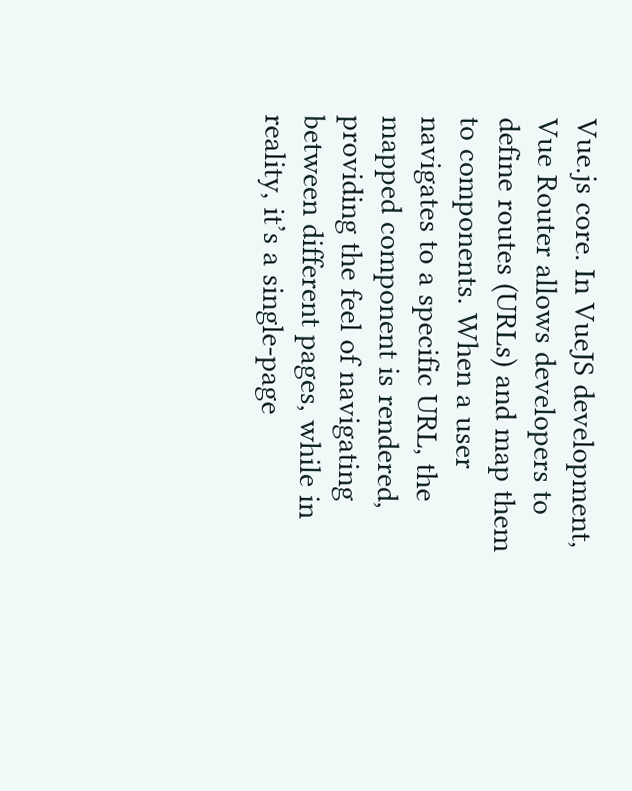Vue.js core. In VueJS development, Vue Router allows developers to define routes (URLs) and map them to components. When a user navigates to a specific URL, the mapped component is rendered, providing the feel of navigating between different pages, while in reality, it’s a single-page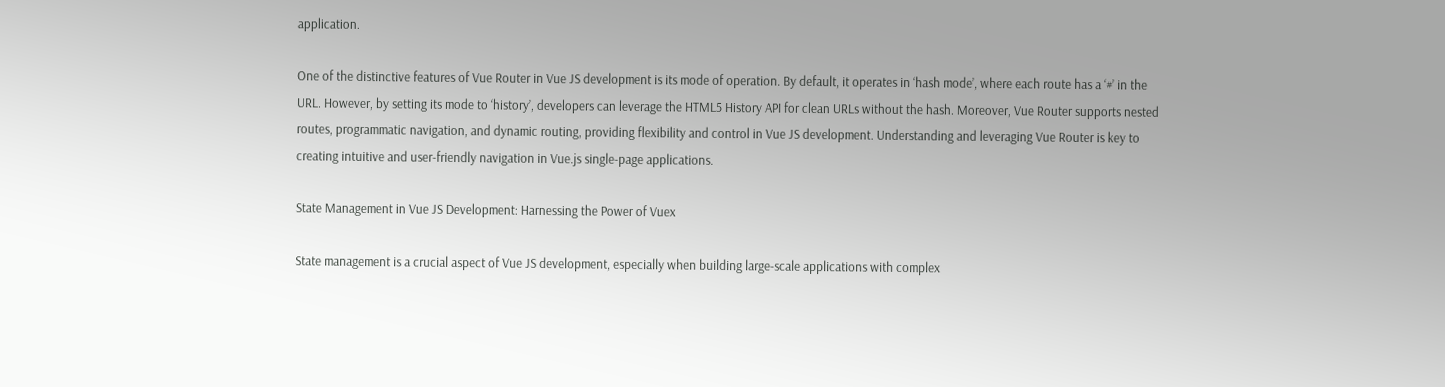application.

One of the distinctive features of Vue Router in Vue JS development is its mode of operation. By default, it operates in ‘hash mode’, where each route has a ‘#’ in the URL. However, by setting its mode to ‘history’, developers can leverage the HTML5 History API for clean URLs without the hash. Moreover, Vue Router supports nested routes, programmatic navigation, and dynamic routing, providing flexibility and control in Vue JS development. Understanding and leveraging Vue Router is key to creating intuitive and user-friendly navigation in Vue.js single-page applications.

State Management in Vue JS Development: Harnessing the Power of Vuex

State management is a crucial aspect of Vue JS development, especially when building large-scale applications with complex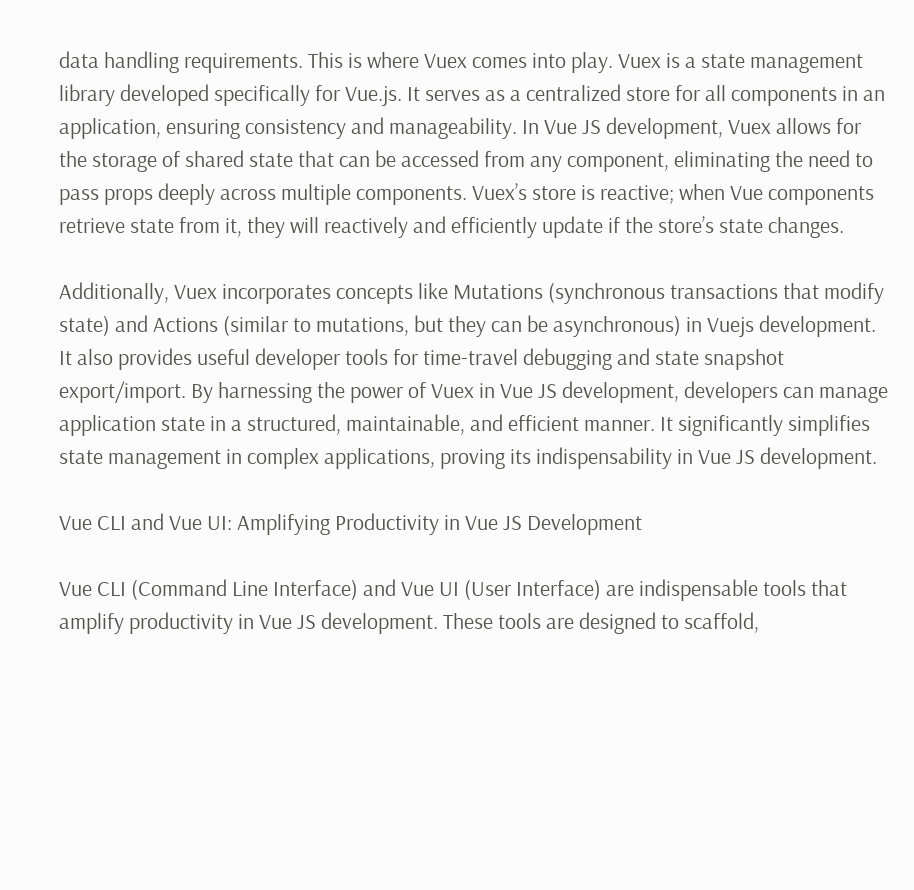data handling requirements. This is where Vuex comes into play. Vuex is a state management library developed specifically for Vue.js. It serves as a centralized store for all components in an application, ensuring consistency and manageability. In Vue JS development, Vuex allows for the storage of shared state that can be accessed from any component, eliminating the need to pass props deeply across multiple components. Vuex’s store is reactive; when Vue components retrieve state from it, they will reactively and efficiently update if the store’s state changes.

Additionally, Vuex incorporates concepts like Mutations (synchronous transactions that modify state) and Actions (similar to mutations, but they can be asynchronous) in Vuejs development. It also provides useful developer tools for time-travel debugging and state snapshot export/import. By harnessing the power of Vuex in Vue JS development, developers can manage application state in a structured, maintainable, and efficient manner. It significantly simplifies state management in complex applications, proving its indispensability in Vue JS development.

Vue CLI and Vue UI: Amplifying Productivity in Vue JS Development

Vue CLI (Command Line Interface) and Vue UI (User Interface) are indispensable tools that amplify productivity in Vue JS development. These tools are designed to scaffold,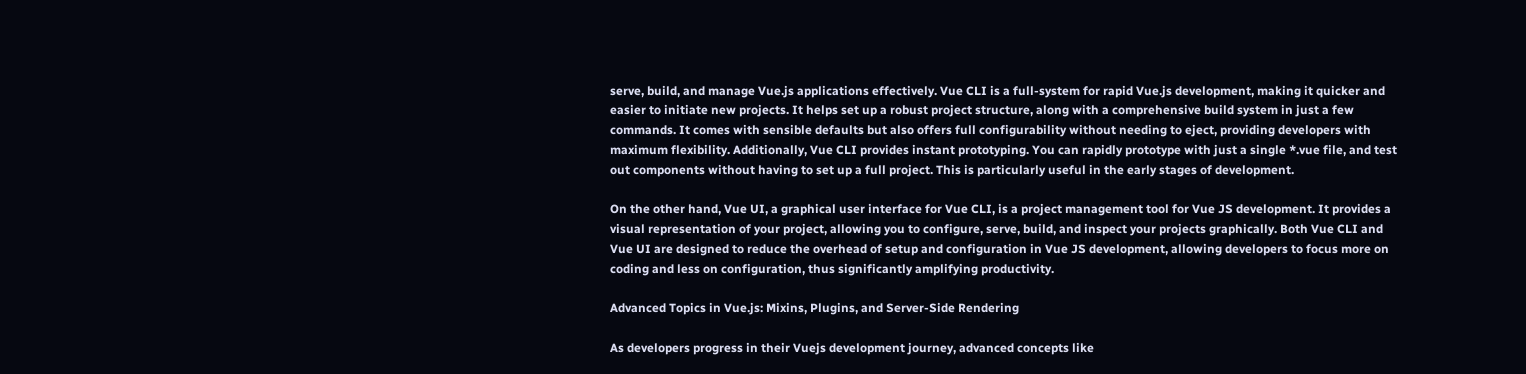serve, build, and manage Vue.js applications effectively. Vue CLI is a full-system for rapid Vue.js development, making it quicker and easier to initiate new projects. It helps set up a robust project structure, along with a comprehensive build system in just a few commands. It comes with sensible defaults but also offers full configurability without needing to eject, providing developers with maximum flexibility. Additionally, Vue CLI provides instant prototyping. You can rapidly prototype with just a single *.vue file, and test out components without having to set up a full project. This is particularly useful in the early stages of development.

On the other hand, Vue UI, a graphical user interface for Vue CLI, is a project management tool for Vue JS development. It provides a visual representation of your project, allowing you to configure, serve, build, and inspect your projects graphically. Both Vue CLI and Vue UI are designed to reduce the overhead of setup and configuration in Vue JS development, allowing developers to focus more on coding and less on configuration, thus significantly amplifying productivity.

Advanced Topics in Vue.js: Mixins, Plugins, and Server-Side Rendering

As developers progress in their Vuejs development journey, advanced concepts like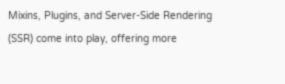Mixins, Plugins, and Server-Side Rendering (SSR) come into play, offering more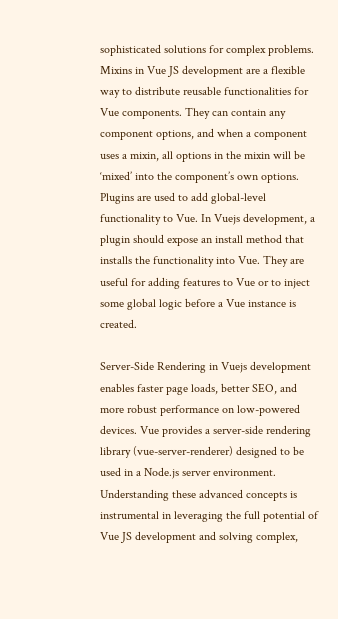sophisticated solutions for complex problems. Mixins in Vue JS development are a flexible way to distribute reusable functionalities for Vue components. They can contain any component options, and when a component uses a mixin, all options in the mixin will be ‘mixed’ into the component’s own options. Plugins are used to add global-level functionality to Vue. In Vuejs development, a plugin should expose an install method that installs the functionality into Vue. They are useful for adding features to Vue or to inject some global logic before a Vue instance is created.

Server-Side Rendering in Vuejs development enables faster page loads, better SEO, and more robust performance on low-powered devices. Vue provides a server-side rendering library (vue-server-renderer) designed to be used in a Node.js server environment. Understanding these advanced concepts is instrumental in leveraging the full potential of Vue JS development and solving complex,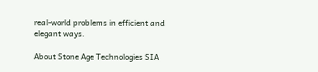real-world problems in efficient and elegant ways.

About Stone Age Technologies SIA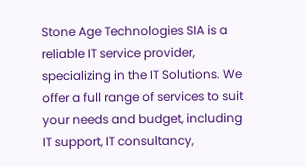Stone Age Technologies SIA is a reliable IT service provider, specializing in the IT Solutions. We offer a full range of services to suit your needs and budget, including IT support, IT consultancy,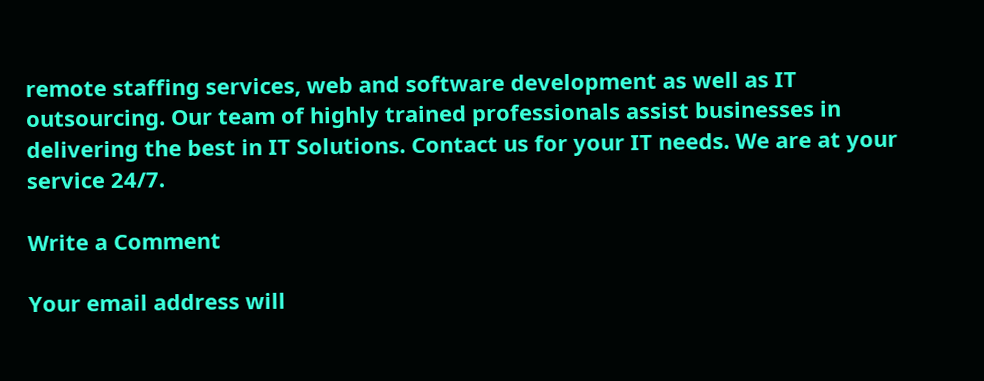remote staffing services, web and software development as well as IT outsourcing. Our team of highly trained professionals assist businesses in delivering the best in IT Solutions. Contact us for your IT needs. We are at your service 24/7.

Write a Comment

Your email address will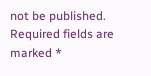not be published. Required fields are marked *